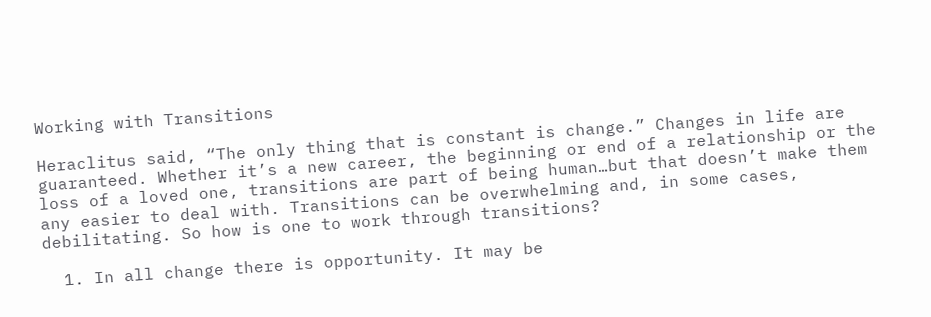Working with Transitions

Heraclitus said, “The only thing that is constant is change.” Changes in life are guaranteed. Whether it’s a new career, the beginning or end of a relationship or the loss of a loved one, transitions are part of being human…but that doesn’t make them any easier to deal with. Transitions can be overwhelming and, in some cases, debilitating. So how is one to work through transitions?

  1. In all change there is opportunity. It may be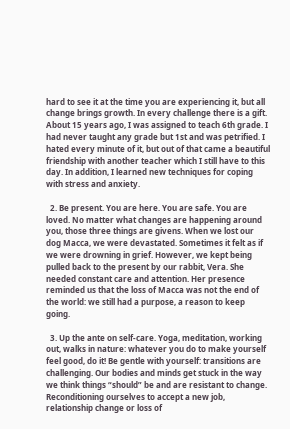hard to see it at the time you are experiencing it, but all change brings growth. In every challenge there is a gift. About 15 years ago, I was assigned to teach 6th grade. I had never taught any grade but 1st and was petrified. I hated every minute of it, but out of that came a beautiful friendship with another teacher which I still have to this day. In addition, I learned new techniques for coping with stress and anxiety.

  2. Be present. You are here. You are safe. You are loved. No matter what changes are happening around you, those three things are givens. When we lost our dog Macca, we were devastated. Sometimes it felt as if we were drowning in grief. However, we kept being pulled back to the present by our rabbit, Vera. She needed constant care and attention. Her presence reminded us that the loss of Macca was not the end of the world: we still had a purpose, a reason to keep going.

  3. Up the ante on self-care. Yoga, meditation, working out, walks in nature: whatever you do to make yourself feel good, do it! Be gentle with yourself: transitions are challenging. Our bodies and minds get stuck in the way we think things “should” be and are resistant to change. Reconditioning ourselves to accept a new job, relationship change or loss of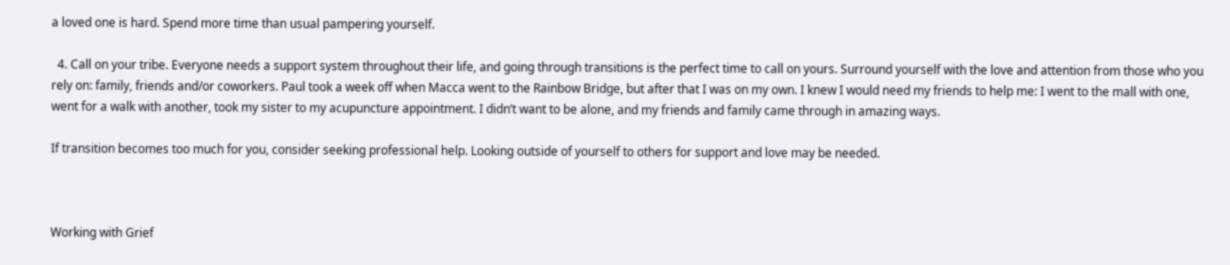a loved one is hard. Spend more time than usual pampering yourself.

  4. Call on your tribe. Everyone needs a support system throughout their life, and going through transitions is the perfect time to call on yours. Surround yourself with the love and attention from those who you rely on: family, friends and/or coworkers. Paul took a week off when Macca went to the Rainbow Bridge, but after that I was on my own. I knew I would need my friends to help me: I went to the mall with one, went for a walk with another, took my sister to my acupuncture appointment. I didn’t want to be alone, and my friends and family came through in amazing ways.

If transition becomes too much for you, consider seeking professional help. Looking outside of yourself to others for support and love may be needed.



Working with Grief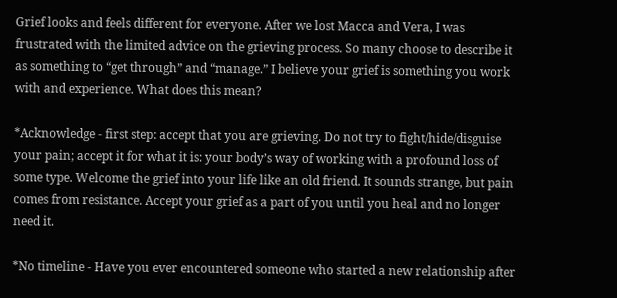Grief looks and feels different for everyone. After we lost Macca and Vera, I was frustrated with the limited advice on the grieving process. So many choose to describe it as something to “get through” and “manage.” I believe your grief is something you work with and experience. What does this mean?

*Acknowledge - first step: accept that you are grieving. Do not try to fight/hide/disguise your pain; accept it for what it is: your body’s way of working with a profound loss of some type. Welcome the grief into your life like an old friend. It sounds strange, but pain comes from resistance. Accept your grief as a part of you until you heal and no longer need it.

*No timeline - Have you ever encountered someone who started a new relationship after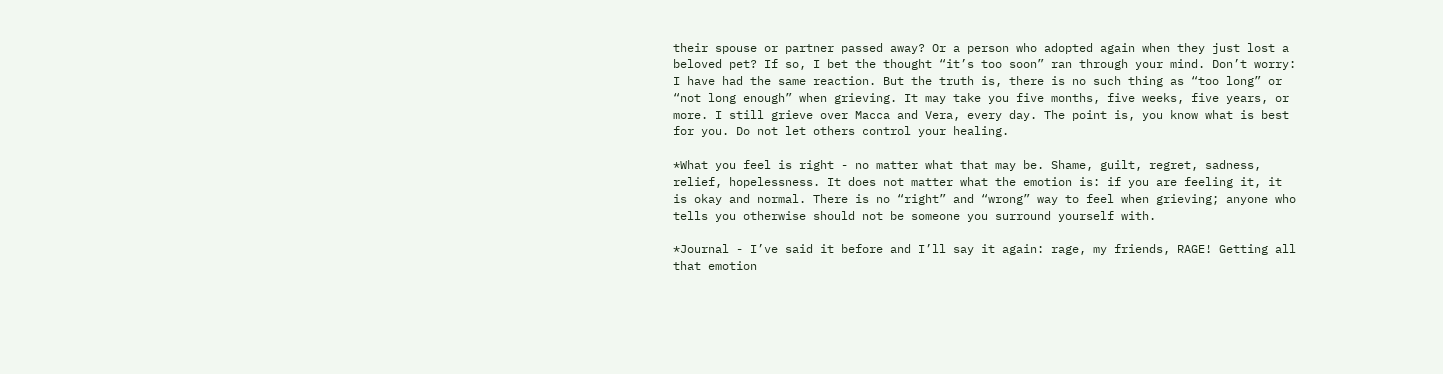their spouse or partner passed away? Or a person who adopted again when they just lost a beloved pet? If so, I bet the thought “it’s too soon” ran through your mind. Don’t worry: I have had the same reaction. But the truth is, there is no such thing as “too long” or “not long enough” when grieving. It may take you five months, five weeks, five years, or more. I still grieve over Macca and Vera, every day. The point is, you know what is best for you. Do not let others control your healing.

*What you feel is right - no matter what that may be. Shame, guilt, regret, sadness, relief, hopelessness. It does not matter what the emotion is: if you are feeling it, it is okay and normal. There is no “right” and “wrong” way to feel when grieving; anyone who tells you otherwise should not be someone you surround yourself with.

*Journal - I’ve said it before and I’ll say it again: rage, my friends, RAGE! Getting all that emotion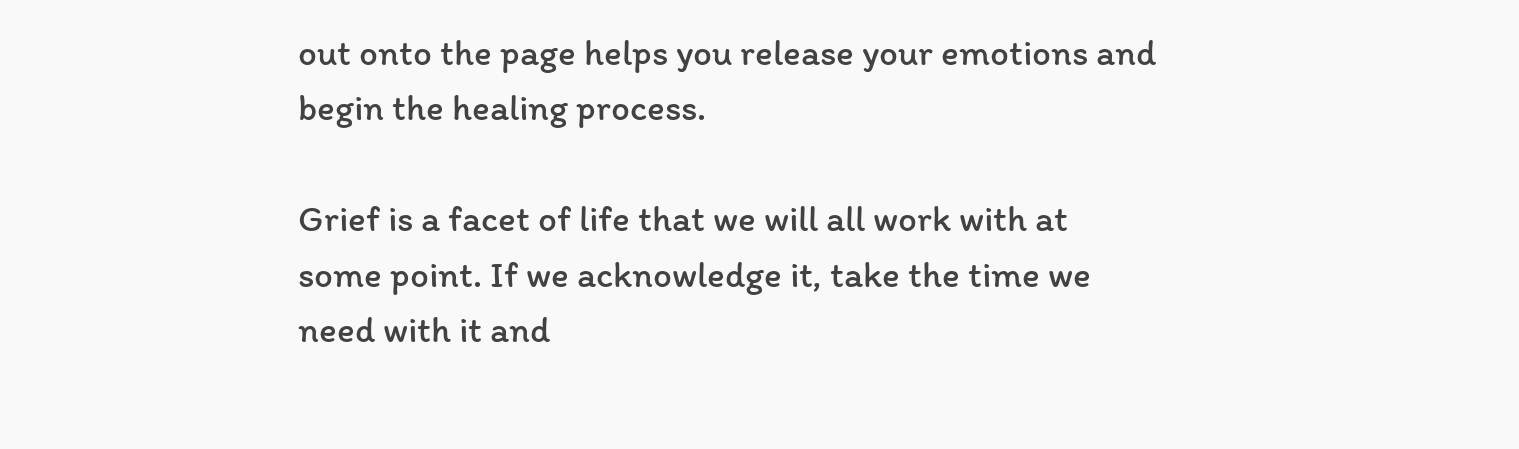out onto the page helps you release your emotions and begin the healing process.

Grief is a facet of life that we will all work with at some point. If we acknowledge it, take the time we need with it and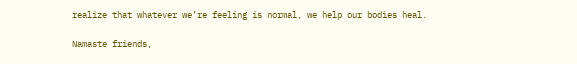realize that whatever we’re feeling is normal, we help our bodies heal.

Namaste friends,